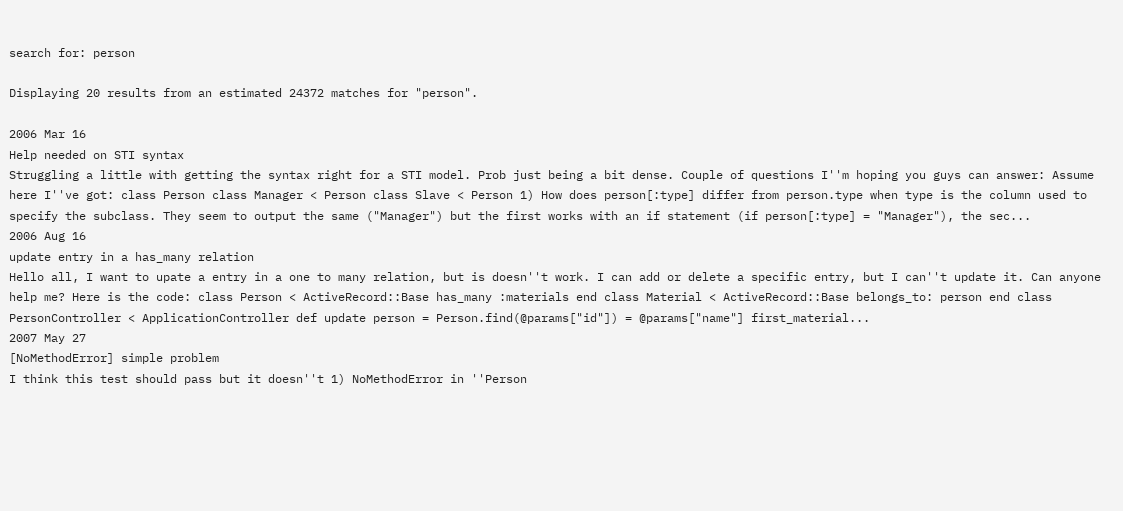search for: person

Displaying 20 results from an estimated 24372 matches for "person".

2006 Mar 16
Help needed on STI syntax
Struggling a little with getting the syntax right for a STI model. Prob just being a bit dense. Couple of questions I''m hoping you guys can answer: Assume here I''ve got: class Person class Manager < Person class Slave < Person 1) How does person[:type] differ from person.type when type is the column used to specify the subclass. They seem to output the same ("Manager") but the first works with an if statement (if person[:type] = "Manager"), the sec...
2006 Aug 16
update entry in a has_many relation
Hello all, I want to upate a entry in a one to many relation, but is doesn''t work. I can add or delete a specific entry, but I can''t update it. Can anyone help me? Here is the code: class Person < ActiveRecord::Base has_many :materials end class Material < ActiveRecord::Base belongs_to: person end class PersonController < ApplicationController def update person = Person.find(@params["id"]) = @params["name"] first_material...
2007 May 27
[NoMethodError] simple problem
I think this test should pass but it doesn''t 1) NoMethodError in ''Person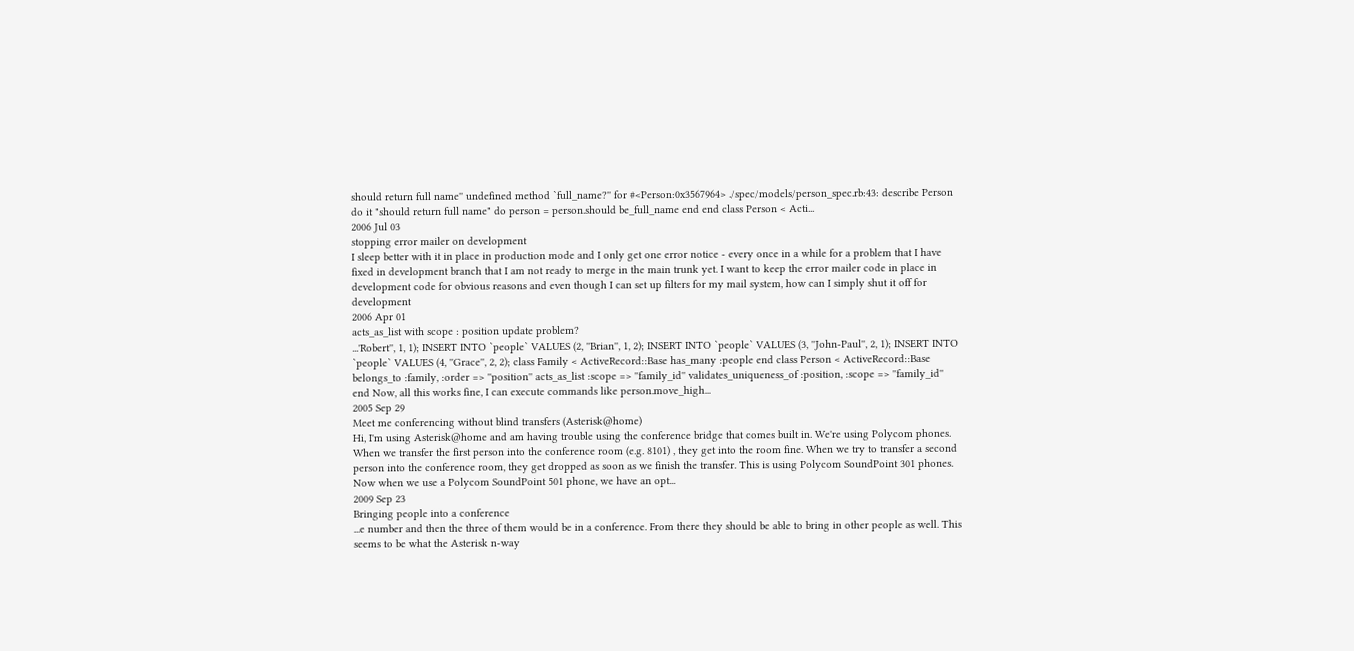should return full name'' undefined method `full_name?'' for #<Person:0x3567964> ./spec/models/person_spec.rb:43: describe Person do it "should return full name" do person = person.should be_full_name end end class Person < Acti...
2006 Jul 03
stopping error mailer on development
I sleep better with it in place in production mode and I only get one error notice - every once in a while for a problem that I have fixed in development branch that I am not ready to merge in the main trunk yet. I want to keep the error mailer code in place in development code for obvious reasons and even though I can set up filters for my mail system, how can I simply shut it off for development
2006 Apr 01
acts_as_list with scope : position update problem?
...'Robert'', 1, 1); INSERT INTO `people` VALUES (2, ''Brian'', 1, 2); INSERT INTO `people` VALUES (3, ''John-Paul'', 2, 1); INSERT INTO `people` VALUES (4, ''Grace'', 2, 2); class Family < ActiveRecord::Base has_many :people end class Person < ActiveRecord::Base belongs_to :family, :order => ''position'' acts_as_list :scope => ''family_id'' validates_uniqueness_of :position, :scope => ''family_id'' end Now, all this works fine, I can execute commands like person.move_high...
2005 Sep 29
Meet me conferencing without blind transfers (Asterisk@home)
Hi, I'm using Asterisk@home and am having trouble using the conference bridge that comes built in. We're using Polycom phones. When we transfer the first person into the conference room (e.g. 8101) , they get into the room fine. When we try to transfer a second person into the conference room, they get dropped as soon as we finish the transfer. This is using Polycom SoundPoint 301 phones. Now when we use a Polycom SoundPoint 501 phone, we have an opt...
2009 Sep 23
Bringing people into a conference
...e number and then the three of them would be in a conference. From there they should be able to bring in other people as well. This seems to be what the Asterisk n-way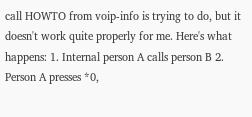call HOWTO from voip-info is trying to do, but it doesn't work quite properly for me. Here's what happens: 1. Internal person A calls person B 2. Person A presses *0,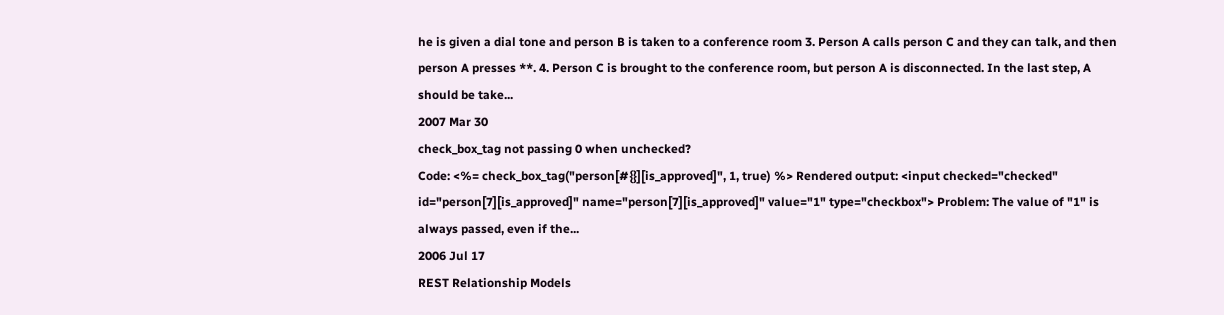he is given a dial tone and person B is taken to a conference room 3. Person A calls person C and they can talk, and then person A presses **. 4. Person C is brought to the conference room, but person A is disconnected. In the last step, A should be take...
2007 Mar 30
check_box_tag not passing 0 when unchecked?
Code: <%= check_box_tag("person[#{}][is_approved]", 1, true) %> Rendered output: <input checked="checked" id="person[7][is_approved]" name="person[7][is_approved]" value="1" type="checkbox"> Problem: The value of "1" is always passed, even if the...
2006 Jul 17
REST Relationship Models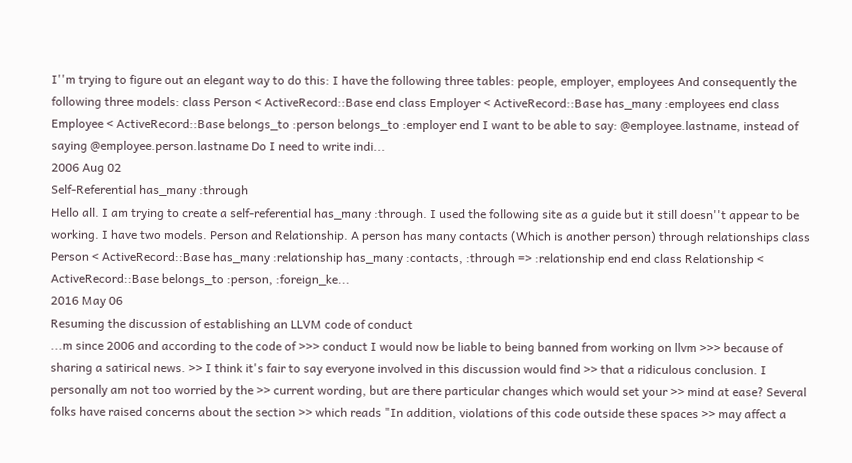I''m trying to figure out an elegant way to do this: I have the following three tables: people, employer, employees And consequently the following three models: class Person < ActiveRecord::Base end class Employer < ActiveRecord::Base has_many :employees end class Employee < ActiveRecord::Base belongs_to :person belongs_to :employer end I want to be able to say: @employee.lastname, instead of saying @employee.person.lastname Do I need to write indi...
2006 Aug 02
Self-Referential has_many :through
Hello all. I am trying to create a self-referential has_many :through. I used the following site as a guide but it still doesn''t appear to be working. I have two models. Person and Relationship. A person has many contacts (Which is another person) through relationships class Person < ActiveRecord::Base has_many :relationship has_many :contacts, :through => :relationship end end class Relationship < ActiveRecord::Base belongs_to :person, :foreign_ke...
2016 May 06
Resuming the discussion of establishing an LLVM code of conduct
...m since 2006 and according to the code of >>> conduct I would now be liable to being banned from working on llvm >>> because of sharing a satirical news. >> I think it's fair to say everyone involved in this discussion would find >> that a ridiculous conclusion. I personally am not too worried by the >> current wording, but are there particular changes which would set your >> mind at ease? Several folks have raised concerns about the section >> which reads "In addition, violations of this code outside these spaces >> may affect a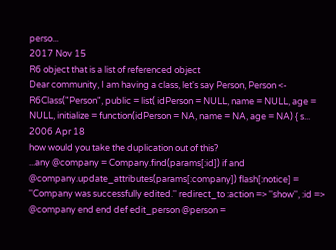perso...
2017 Nov 15
R6 object that is a list of referenced object
Dear community, I am having a class, let's say Person, Person <- R6Class("Person", public = list( idPerson = NULL, name = NULL, age = NULL, initialize = function(idPerson = NA, name = NA, age = NA) { s...
2006 Apr 18
how would you take the duplication out of this?
...any @company = Company.find(params[:id]) if and @company.update_attributes(params[:company]) flash[:notice] = ''Company was successfully edited.'' redirect_to :action => ''show'', :id => @company end end def edit_person @person =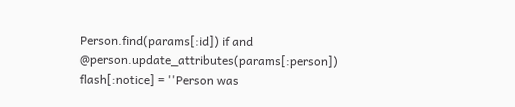Person.find(params[:id]) if and @person.update_attributes(params[:person]) flash[:notice] = ''Person was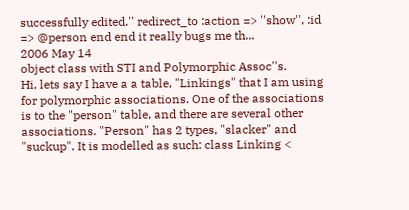successfully edited.'' redirect_to :action => ''show'', :id => @person end end it really bugs me th...
2006 May 14
object class with STI and Polymorphic Assoc''s.
Hi, lets say I have a a table, "Linkings" that I am using for polymorphic associations. One of the associations is to the "person" table, and there are several other associations. "Person" has 2 types, "slacker" and "suckup". It is modelled as such: class Linking <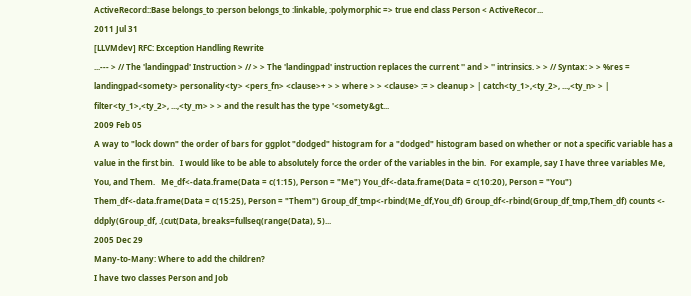ActiveRecord::Base belongs_to :person belongs_to :linkable, :polymorphic => true end class Person < ActiveRecor...
2011 Jul 31
[LLVMdev] RFC: Exception Handling Rewrite
...--- > // The 'landingpad' Instruction > // > > The 'landingpad' instruction replaces the current '' and > '' intrinsics. > > // Syntax: > > %res = landingpad<somety> personality<ty> <pers_fn> <clause>+ > > where > > <clause> := > cleanup > | catch<ty_1>,<ty_2>, ...,<ty_n> > | filter<ty_1>,<ty_2>, ...,<ty_m> > > and the result has the type '<somety&gt...
2009 Feb 05
A way to "lock down" the order of bars for ggplot "dodged" histogram for a "dodged" histogram based on whether or not a specific variable has a value in the first bin.   I would like to be able to absolutely force the order of the variables in the bin.  For example, say I have three variables Me, You, and Them.   Me_df<-data.frame(Data = c(1:15), Person = "Me") You_df<-data.frame(Data = c(10:20), Person = "You") Them_df<-data.frame(Data = c(15:25), Person = "Them") Group_df_tmp<-rbind(Me_df,You_df) Group_df<-rbind(Group_df_tmp,Them_df) counts <- ddply(Group_df, .(cut(Data, breaks=fullseq(range(Data), 5)...
2005 Dec 29
Many-to-Many: Where to add the children?
I have two classes Person and Job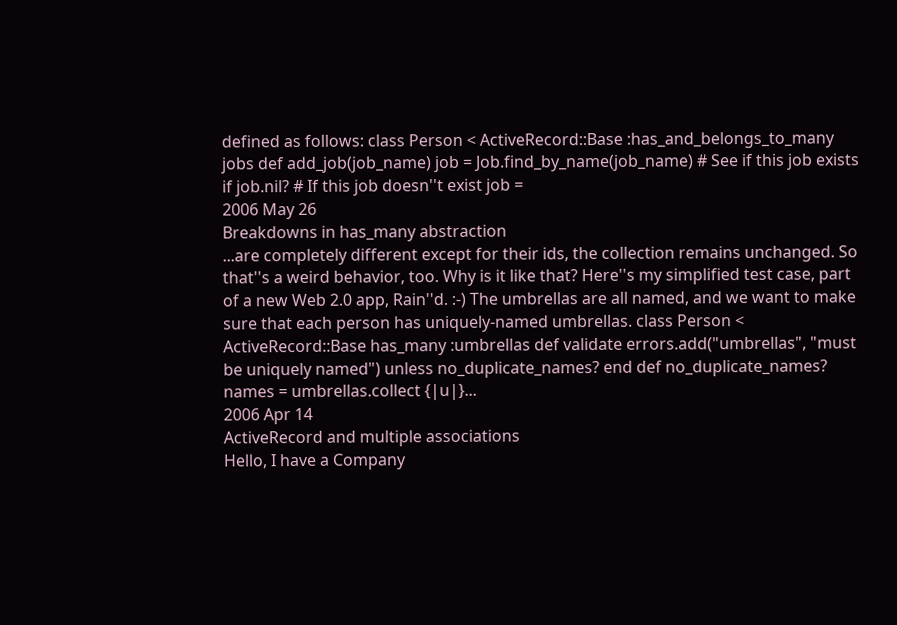defined as follows: class Person < ActiveRecord::Base :has_and_belongs_to_many jobs def add_job(job_name) job = Job.find_by_name(job_name) # See if this job exists if job.nil? # If this job doesn''t exist job =
2006 May 26
Breakdowns in has_many abstraction
...are completely different except for their ids, the collection remains unchanged. So that''s a weird behavior, too. Why is it like that? Here''s my simplified test case, part of a new Web 2.0 app, Rain''d. :-) The umbrellas are all named, and we want to make sure that each person has uniquely-named umbrellas. class Person < ActiveRecord::Base has_many :umbrellas def validate errors.add("umbrellas", "must be uniquely named") unless no_duplicate_names? end def no_duplicate_names? names = umbrellas.collect {|u|}...
2006 Apr 14
ActiveRecord and multiple associations
Hello, I have a Company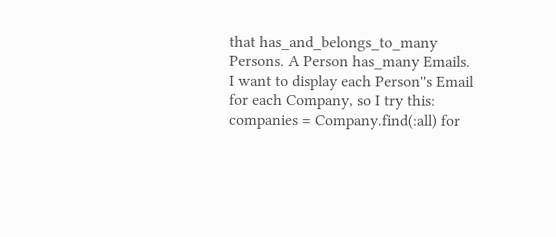that has_and_belongs_to_many Persons. A Person has_many Emails. I want to display each Person''s Email for each Company, so I try this: companies = Company.find(:all) for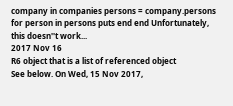company in companies persons = company.persons for person in persons puts end end Unfortunately, this doesn''t work...
2017 Nov 16
R6 object that is a list of referenced object
See below. On Wed, 15 Nov 2017,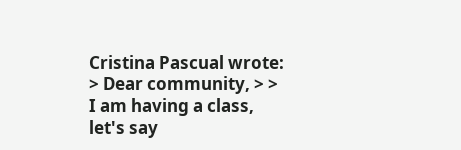Cristina Pascual wrote: > Dear community, > > I am having a class, let's say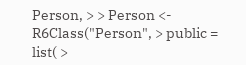Person, > > Person <- R6Class("Person", > public = list( >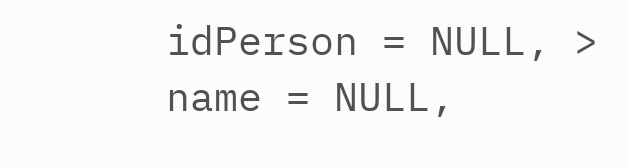idPerson = NULL, > name = NULL,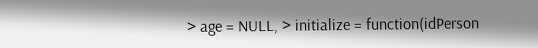> age = NULL, > initialize = function(idPerson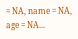= NA, name = NA, age = NA...